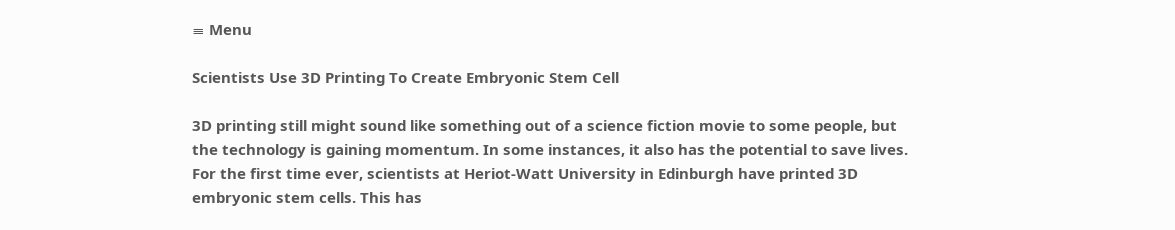≡ Menu

Scientists Use 3D Printing To Create Embryonic Stem Cell

3D printing still might sound like something out of a science fiction movie to some people, but the technology is gaining momentum. In some instances, it also has the potential to save lives. For the first time ever, scientists at Heriot-Watt University in Edinburgh have printed 3D embryonic stem cells. This has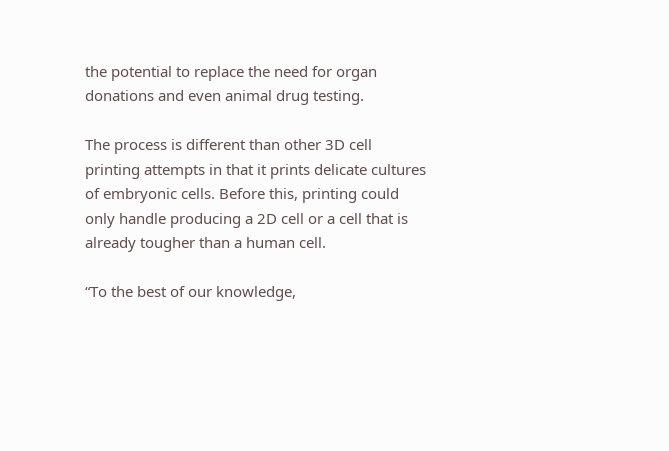the potential to replace the need for organ donations and even animal drug testing.

The process is different than other 3D cell printing attempts in that it prints delicate cultures of embryonic cells. Before this, printing could only handle producing a 2D cell or a cell that is already tougher than a human cell.

“To the best of our knowledge,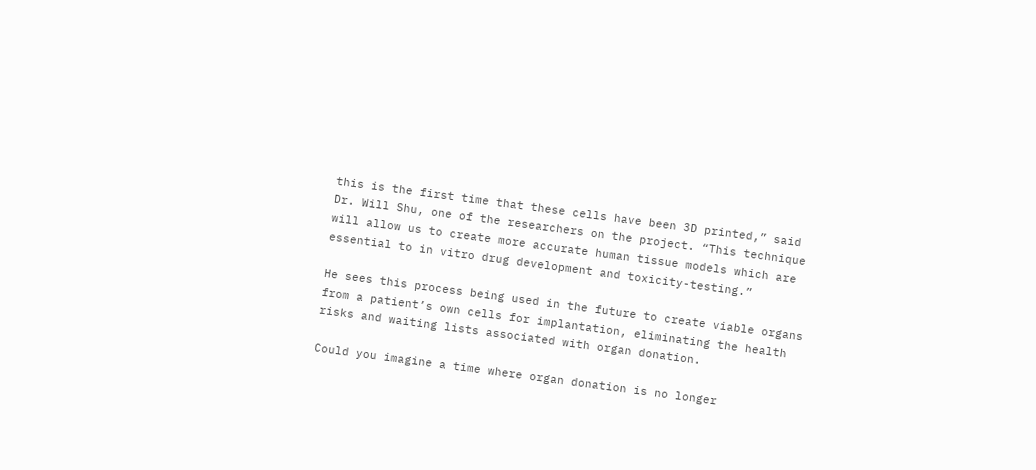this is the first time that these cells have been 3D printed,” said Dr. Will Shu, one of the researchers on the project. “This technique will allow us to create more accurate human tissue models which are essential to in vitro drug development and toxicity-testing.”

He sees this process being used in the future to create viable organs from a patient’s own cells for implantation, eliminating the health risks and waiting lists associated with organ donation.

Could you imagine a time where organ donation is no longer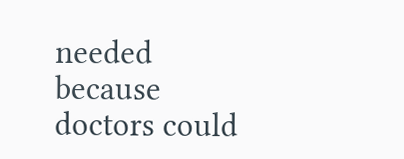needed because doctors could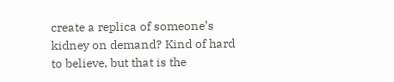create a replica of someone’s kidney on demand? Kind of hard to believe, but that is the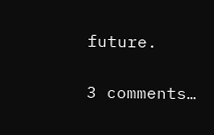future.

3 comments…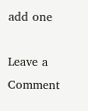add one

Leave a Comment